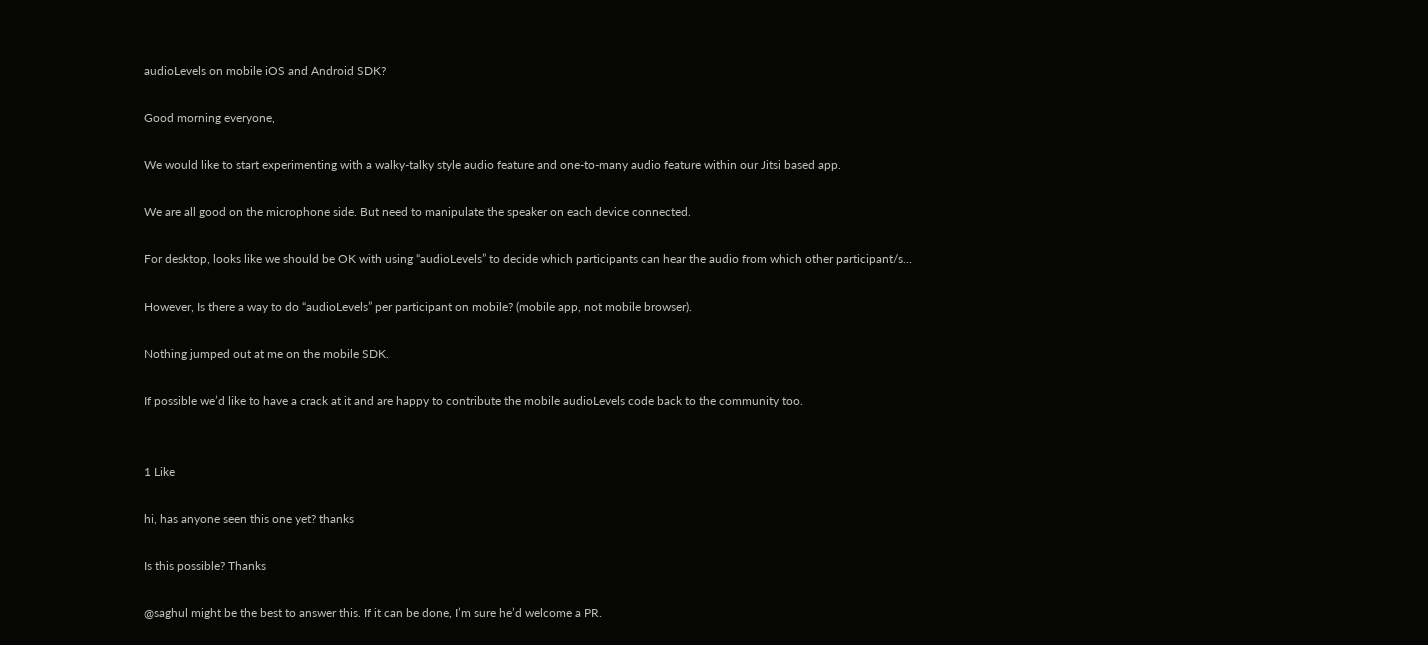audioLevels on mobile iOS and Android SDK?

Good morning everyone,

We would like to start experimenting with a walky-talky style audio feature and one-to-many audio feature within our Jitsi based app.

We are all good on the microphone side. But need to manipulate the speaker on each device connected.

For desktop, looks like we should be OK with using “audioLevels” to decide which participants can hear the audio from which other participant/s…

However, Is there a way to do “audioLevels” per participant on mobile? (mobile app, not mobile browser).

Nothing jumped out at me on the mobile SDK.

If possible we’d like to have a crack at it and are happy to contribute the mobile audioLevels code back to the community too.


1 Like

hi, has anyone seen this one yet? thanks

Is this possible? Thanks

@saghul might be the best to answer this. If it can be done, I’m sure he’d welcome a PR.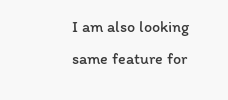I am also looking same feature for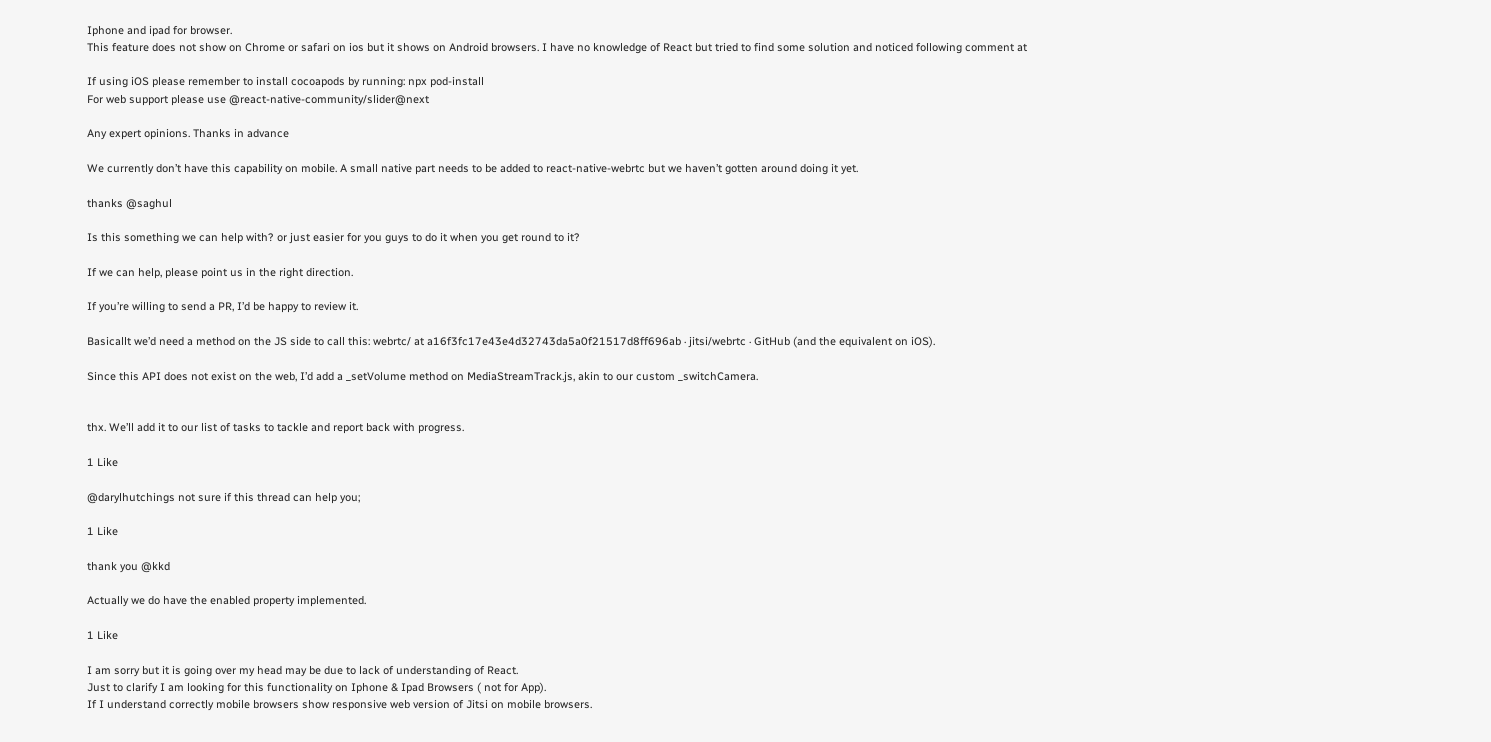Iphone and ipad for browser.
This feature does not show on Chrome or safari on ios but it shows on Android browsers. I have no knowledge of React but tried to find some solution and noticed following comment at

If using iOS please remember to install cocoapods by running: npx pod-install
For web support please use @react-native-community/slider@next

Any expert opinions. Thanks in advance

We currently don’t have this capability on mobile. A small native part needs to be added to react-native-webrtc but we haven’t gotten around doing it yet.

thanks @saghul

Is this something we can help with? or just easier for you guys to do it when you get round to it?

If we can help, please point us in the right direction.

If you’re willing to send a PR, I’d be happy to review it.

Basicallt we’d need a method on the JS side to call this: webrtc/ at a16f3fc17e43e4d32743da5a0f21517d8ff696ab · jitsi/webrtc · GitHub (and the equivalent on iOS).

Since this API does not exist on the web, I’d add a _setVolume method on MediaStreamTrack.js, akin to our custom _switchCamera.


thx. We’ll add it to our list of tasks to tackle and report back with progress.

1 Like

@darylhutchings not sure if this thread can help you;

1 Like

thank you @kkd

Actually we do have the enabled property implemented.

1 Like

I am sorry but it is going over my head may be due to lack of understanding of React.
Just to clarify I am looking for this functionality on Iphone & Ipad Browsers ( not for App).
If I understand correctly mobile browsers show responsive web version of Jitsi on mobile browsers.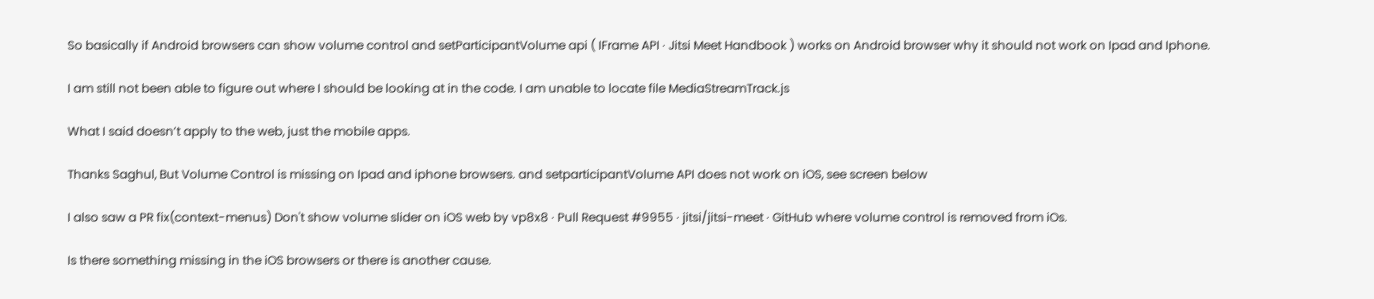So basically if Android browsers can show volume control and setParticipantVolume api ( IFrame API · Jitsi Meet Handbook ) works on Android browser why it should not work on Ipad and Iphone.

I am still not been able to figure out where I should be looking at in the code. I am unable to locate file MediaStreamTrack.js

What I said doesn’t apply to the web, just the mobile apps.

Thanks Saghul, But Volume Control is missing on Ipad and iphone browsers. and setparticipantVolume API does not work on iOS, see screen below

I also saw a PR fix(context-menus) Don't show volume slider on iOS web by vp8x8 · Pull Request #9955 · jitsi/jitsi-meet · GitHub where volume control is removed from iOs.

Is there something missing in the iOS browsers or there is another cause.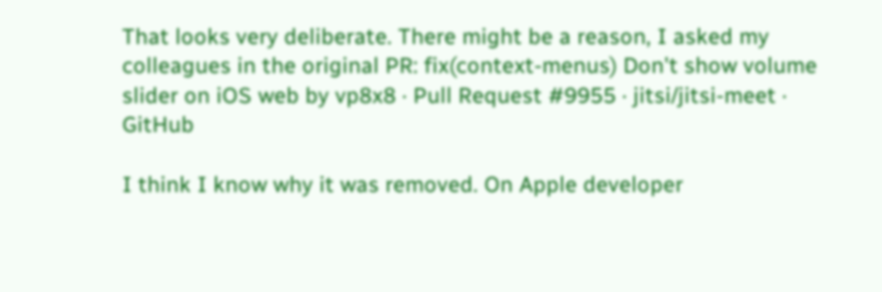That looks very deliberate. There might be a reason, I asked my colleagues in the original PR: fix(context-menus) Don't show volume slider on iOS web by vp8x8 · Pull Request #9955 · jitsi/jitsi-meet · GitHub

I think I know why it was removed. On Apple developer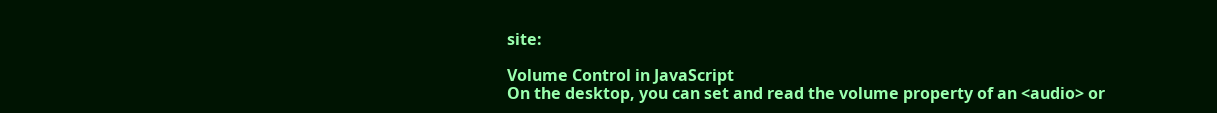site:

Volume Control in JavaScript
On the desktop, you can set and read the volume property of an <audio> or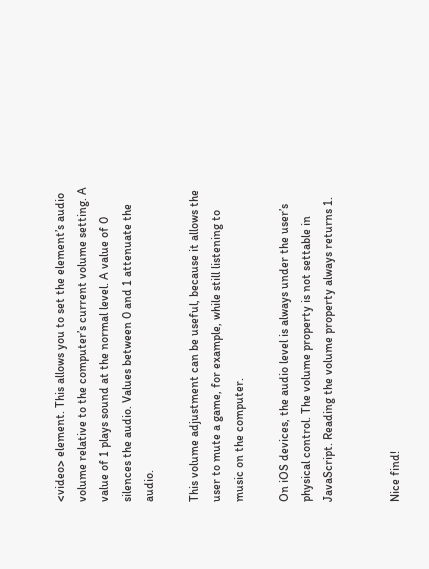<video> element. This allows you to set the element’s audio volume relative to the computer’s current volume setting. A value of 1 plays sound at the normal level. A value of 0 silences the audio. Values between 0 and 1 attenuate the audio.

This volume adjustment can be useful, because it allows the user to mute a game, for example, while still listening to music on the computer.

On iOS devices, the audio level is always under the user’s physical control. The volume property is not settable in JavaScript. Reading the volume property always returns 1.


Nice find!